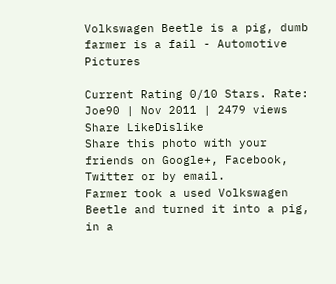Volkswagen Beetle is a pig, dumb farmer is a fail - Automotive Pictures

Current Rating 0/10 Stars. Rate:
Joe90 | Nov 2011 | 2479 views
Share LikeDislike
Share this photo with your friends on Google+, Facebook, Twitter or by email.
Farmer took a used Volkswagen Beetle and turned it into a pig, in a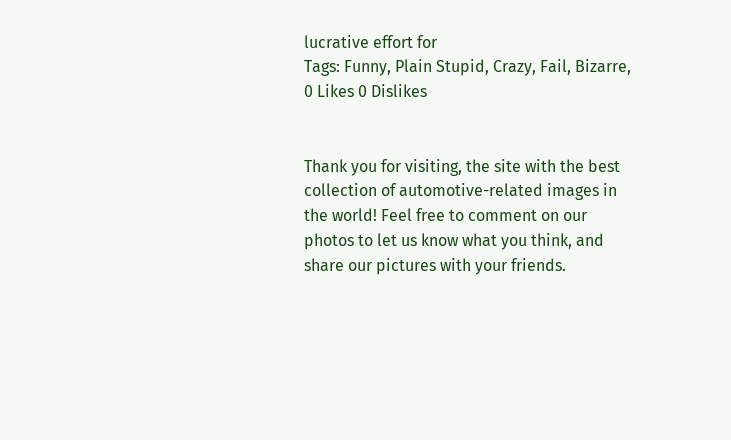lucrative effort for
Tags: Funny, Plain Stupid, Crazy, Fail, Bizarre, 0 Likes 0 Dislikes


Thank you for visiting, the site with the best collection of automotive-related images in the world! Feel free to comment on our photos to let us know what you think, and share our pictures with your friends.